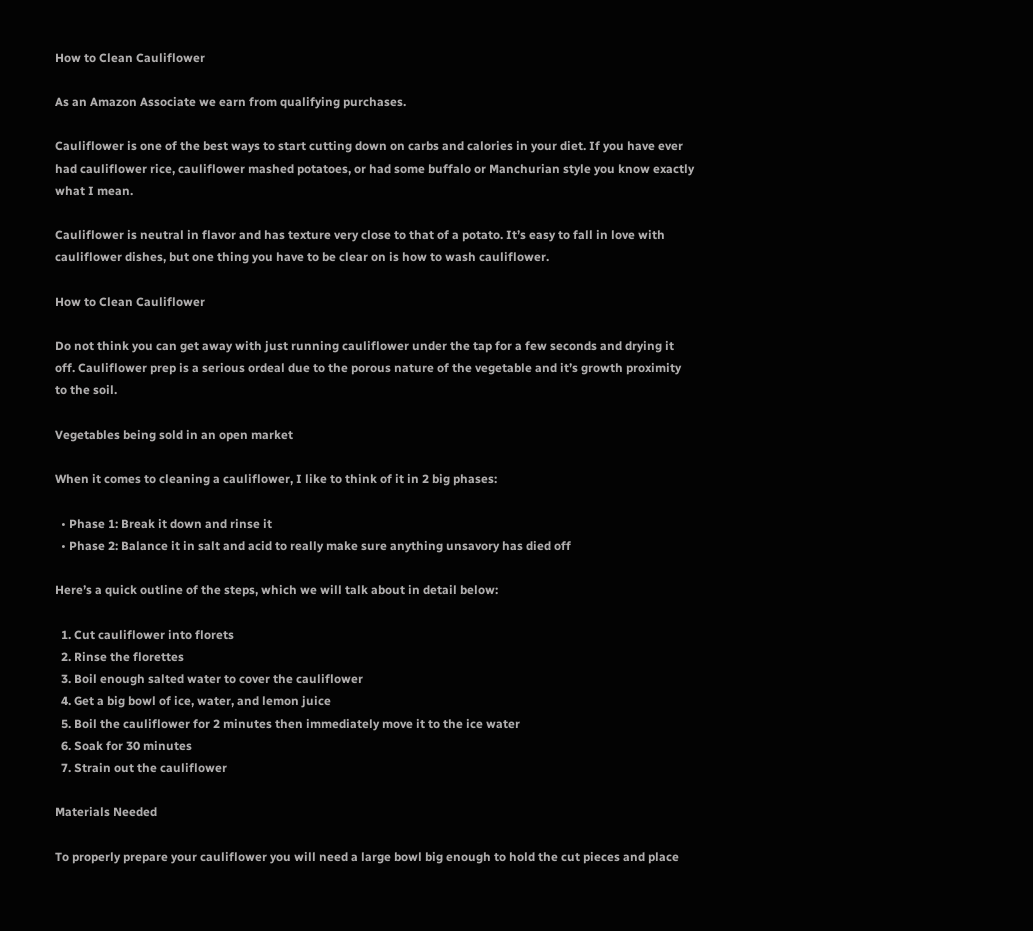How to Clean Cauliflower

As an Amazon Associate we earn from qualifying purchases.

Cauliflower is one of the best ways to start cutting down on carbs and calories in your diet. If you have ever had cauliflower rice, cauliflower mashed potatoes, or had some buffalo or Manchurian style you know exactly what I mean.

Cauliflower is neutral in flavor and has texture very close to that of a potato. It’s easy to fall in love with cauliflower dishes, but one thing you have to be clear on is how to wash cauliflower.

How to Clean Cauliflower

Do not think you can get away with just running cauliflower under the tap for a few seconds and drying it off. Cauliflower prep is a serious ordeal due to the porous nature of the vegetable and it’s growth proximity to the soil.

Vegetables being sold in an open market

When it comes to cleaning a cauliflower, I like to think of it in 2 big phases:

  • Phase 1: Break it down and rinse it
  • Phase 2: Balance it in salt and acid to really make sure anything unsavory has died off

Here’s a quick outline of the steps, which we will talk about in detail below:

  1. Cut cauliflower into florets
  2. Rinse the florettes
  3. Boil enough salted water to cover the cauliflower
  4. Get a big bowl of ice, water, and lemon juice
  5. Boil the cauliflower for 2 minutes then immediately move it to the ice water
  6. Soak for 30 minutes
  7. Strain out the cauliflower

Materials Needed

To properly prepare your cauliflower you will need a large bowl big enough to hold the cut pieces and place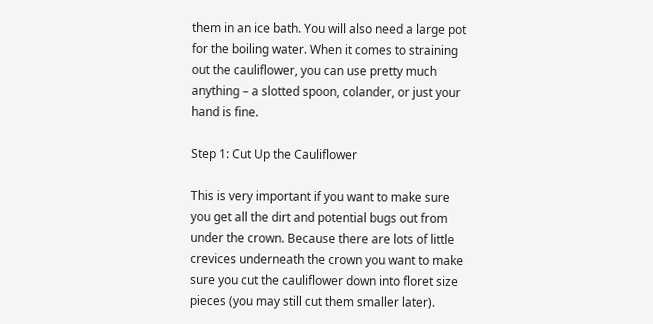them in an ice bath. You will also need a large pot for the boiling water. When it comes to straining out the cauliflower, you can use pretty much anything – a slotted spoon, colander, or just your hand is fine.

Step 1: Cut Up the Cauliflower

This is very important if you want to make sure you get all the dirt and potential bugs out from under the crown. Because there are lots of little crevices underneath the crown you want to make sure you cut the cauliflower down into floret size pieces (you may still cut them smaller later).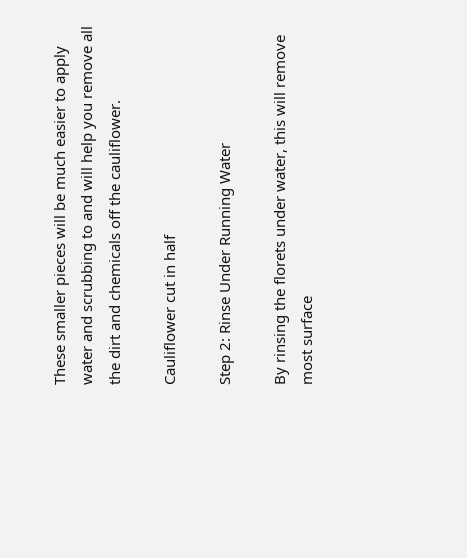These smaller pieces will be much easier to apply water and scrubbing to and will help you remove all the dirt and chemicals off the cauliflower.

Cauliflower cut in half

Step 2: Rinse Under Running Water

By rinsing the florets under water, this will remove most surface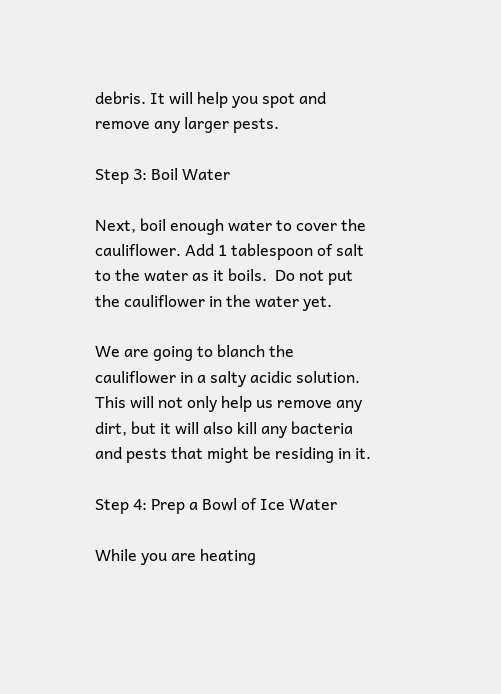debris. It will help you spot and remove any larger pests.

Step 3: Boil Water

Next, boil enough water to cover the cauliflower. Add 1 tablespoon of salt to the water as it boils.  Do not put the cauliflower in the water yet.

We are going to blanch the cauliflower in a salty acidic solution. This will not only help us remove any dirt, but it will also kill any bacteria and pests that might be residing in it.

Step 4: Prep a Bowl of Ice Water

While you are heating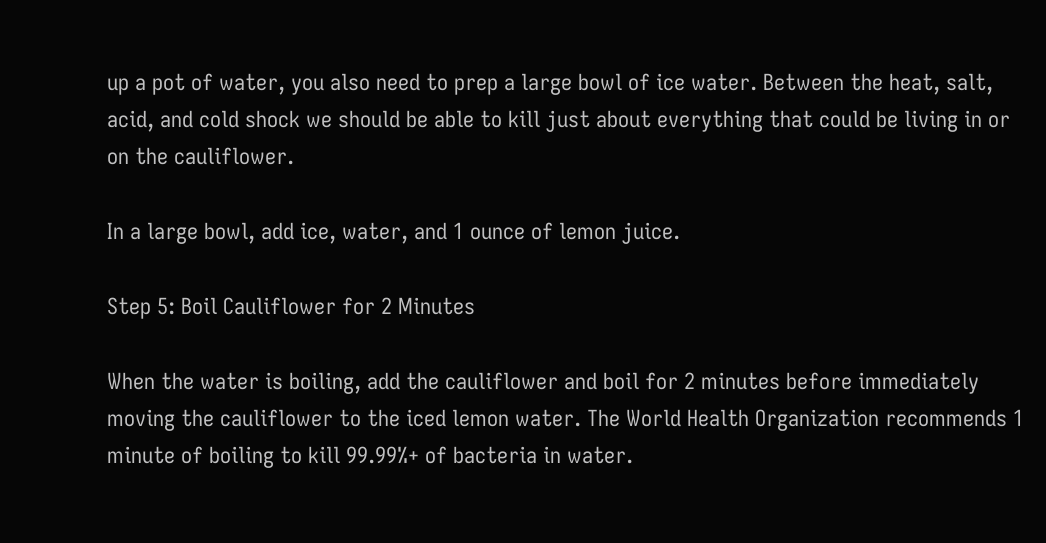up a pot of water, you also need to prep a large bowl of ice water. Between the heat, salt, acid, and cold shock we should be able to kill just about everything that could be living in or on the cauliflower.

In a large bowl, add ice, water, and 1 ounce of lemon juice.

Step 5: Boil Cauliflower for 2 Minutes

When the water is boiling, add the cauliflower and boil for 2 minutes before immediately moving the cauliflower to the iced lemon water. The World Health Organization recommends 1 minute of boiling to kill 99.99%+ of bacteria in water.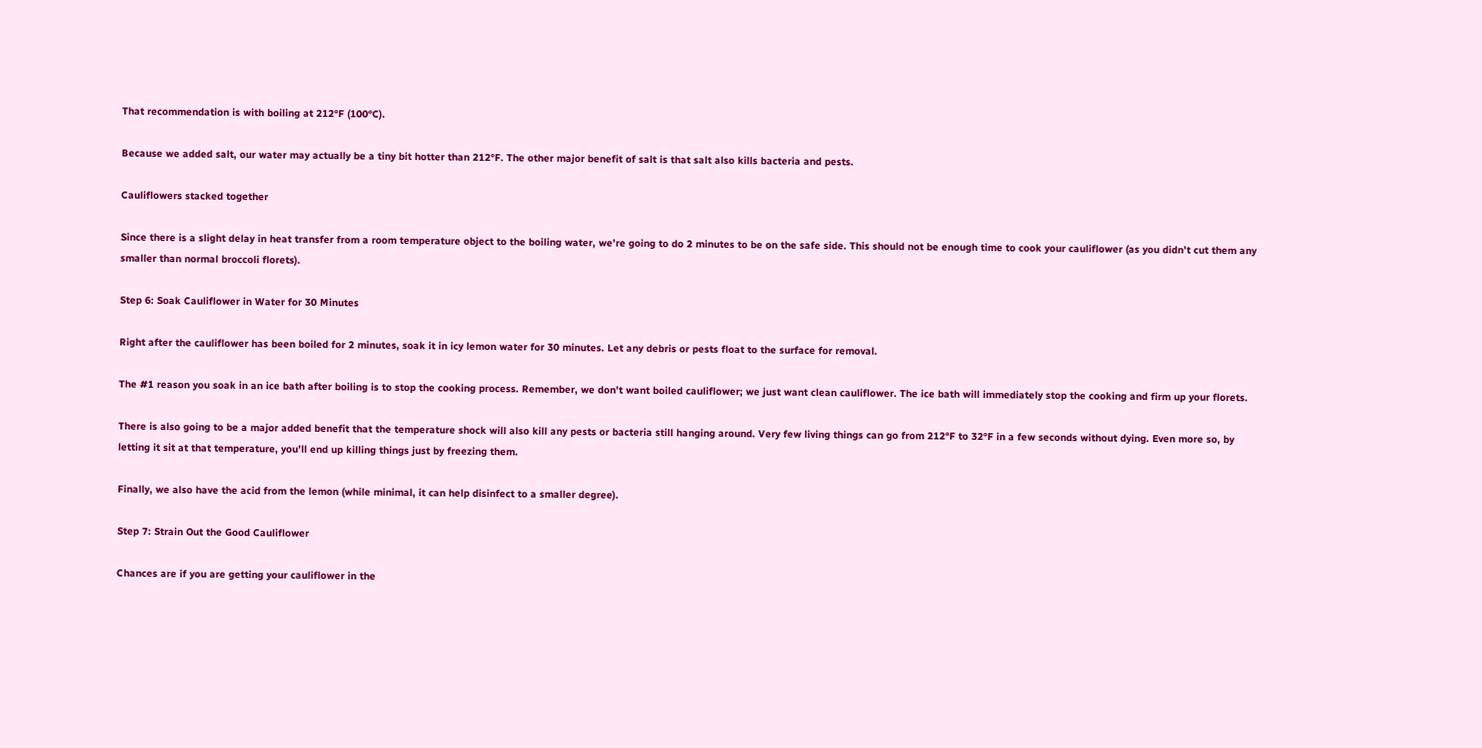That recommendation is with boiling at 212°F (100°C).

Because we added salt, our water may actually be a tiny bit hotter than 212°F. The other major benefit of salt is that salt also kills bacteria and pests.

Cauliflowers stacked together

Since there is a slight delay in heat transfer from a room temperature object to the boiling water, we’re going to do 2 minutes to be on the safe side. This should not be enough time to cook your cauliflower (as you didn’t cut them any smaller than normal broccoli florets).

Step 6: Soak Cauliflower in Water for 30 Minutes

Right after the cauliflower has been boiled for 2 minutes, soak it in icy lemon water for 30 minutes. Let any debris or pests float to the surface for removal.

The #1 reason you soak in an ice bath after boiling is to stop the cooking process. Remember, we don’t want boiled cauliflower; we just want clean cauliflower. The ice bath will immediately stop the cooking and firm up your florets.

There is also going to be a major added benefit that the temperature shock will also kill any pests or bacteria still hanging around. Very few living things can go from 212°F to 32°F in a few seconds without dying. Even more so, by letting it sit at that temperature, you’ll end up killing things just by freezing them.

Finally, we also have the acid from the lemon (while minimal, it can help disinfect to a smaller degree).

Step 7: Strain Out the Good Cauliflower

Chances are if you are getting your cauliflower in the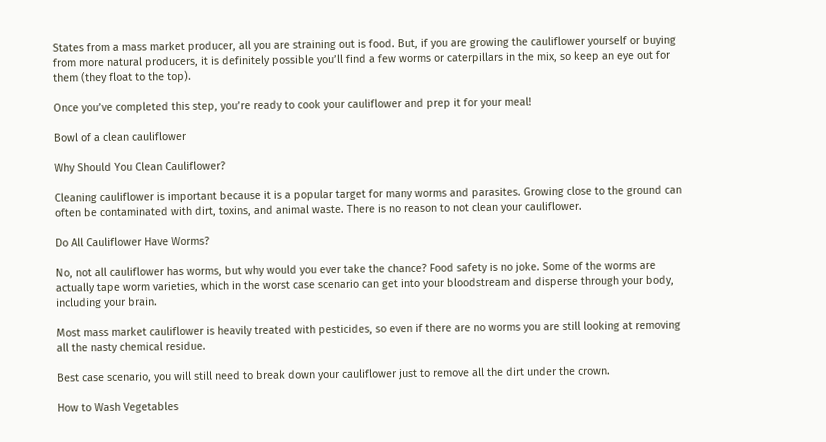States from a mass market producer, all you are straining out is food. But, if you are growing the cauliflower yourself or buying from more natural producers, it is definitely possible you’ll find a few worms or caterpillars in the mix, so keep an eye out for them (they float to the top).

Once you’ve completed this step, you’re ready to cook your cauliflower and prep it for your meal!

Bowl of a clean cauliflower

Why Should You Clean Cauliflower?

Cleaning cauliflower is important because it is a popular target for many worms and parasites. Growing close to the ground can often be contaminated with dirt, toxins, and animal waste. There is no reason to not clean your cauliflower.

Do All Cauliflower Have Worms?

No, not all cauliflower has worms, but why would you ever take the chance? Food safety is no joke. Some of the worms are actually tape worm varieties, which in the worst case scenario can get into your bloodstream and disperse through your body, including your brain.

Most mass market cauliflower is heavily treated with pesticides, so even if there are no worms you are still looking at removing all the nasty chemical residue.

Best case scenario, you will still need to break down your cauliflower just to remove all the dirt under the crown.

How to Wash Vegetables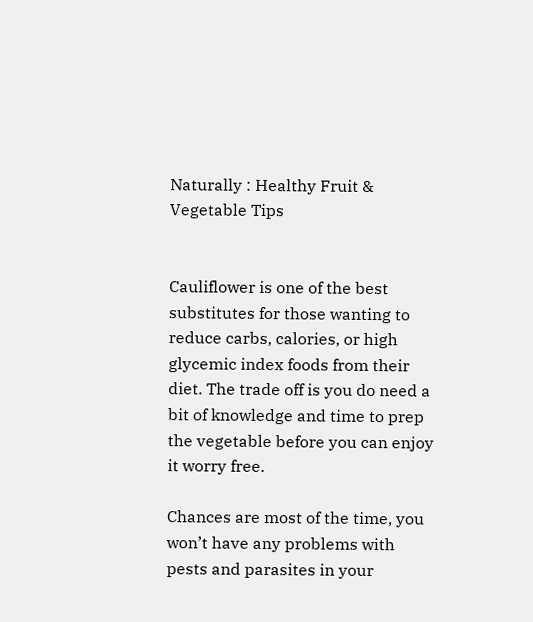Naturally : Healthy Fruit & Vegetable Tips


Cauliflower is one of the best substitutes for those wanting to reduce carbs, calories, or high glycemic index foods from their diet. The trade off is you do need a bit of knowledge and time to prep the vegetable before you can enjoy it worry free.

Chances are most of the time, you won’t have any problems with pests and parasites in your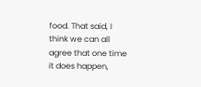food. That said, I think we can all agree that one time it does happen,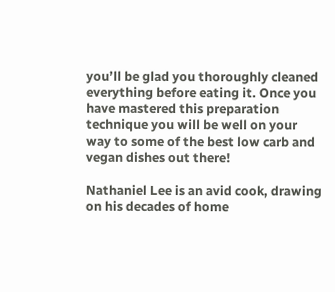you’ll be glad you thoroughly cleaned everything before eating it. Once you have mastered this preparation technique you will be well on your way to some of the best low carb and vegan dishes out there!

Nathaniel Lee is an avid cook, drawing on his decades of home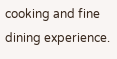cooking and fine dining experience.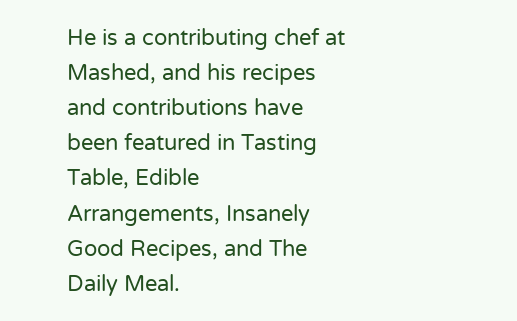He is a contributing chef at Mashed, and his recipes and contributions have been featured in Tasting Table, Edible Arrangements, Insanely Good Recipes, and The Daily Meal.